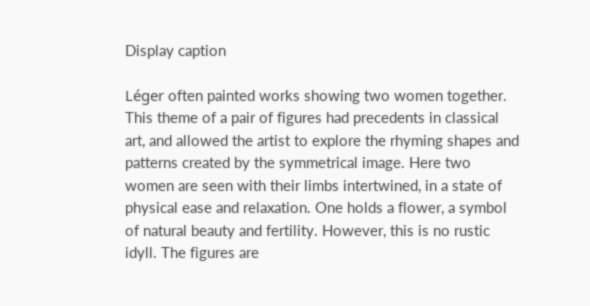Display caption

Léger often painted works showing two women together. This theme of a pair of figures had precedents in classical art, and allowed the artist to explore the rhyming shapes and patterns created by the symmetrical image. Here two women are seen with their limbs intertwined, in a state of physical ease and relaxation. One holds a flower, a symbol of natural beauty and fertility. However, this is no rustic idyll. The figures are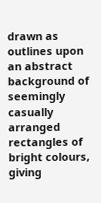drawn as outlines upon an abstract background of seemingly casually arranged rectangles of bright colours, giving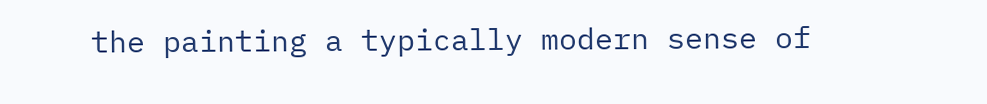the painting a typically modern sense of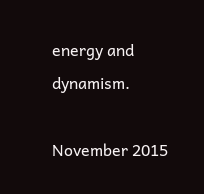energy and dynamism.

November 2015